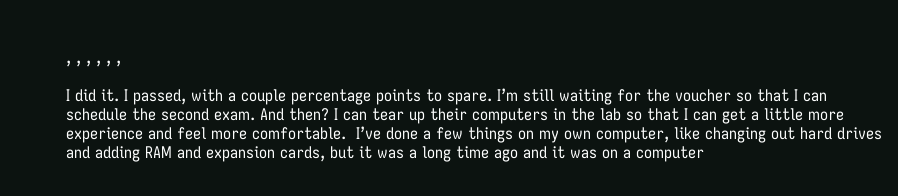, , , , , ,

I did it. I passed, with a couple percentage points to spare. I’m still waiting for the voucher so that I can schedule the second exam. And then? I can tear up their computers in the lab so that I can get a little more experience and feel more comfortable.  I’ve done a few things on my own computer, like changing out hard drives and adding RAM and expansion cards, but it was a long time ago and it was on a computer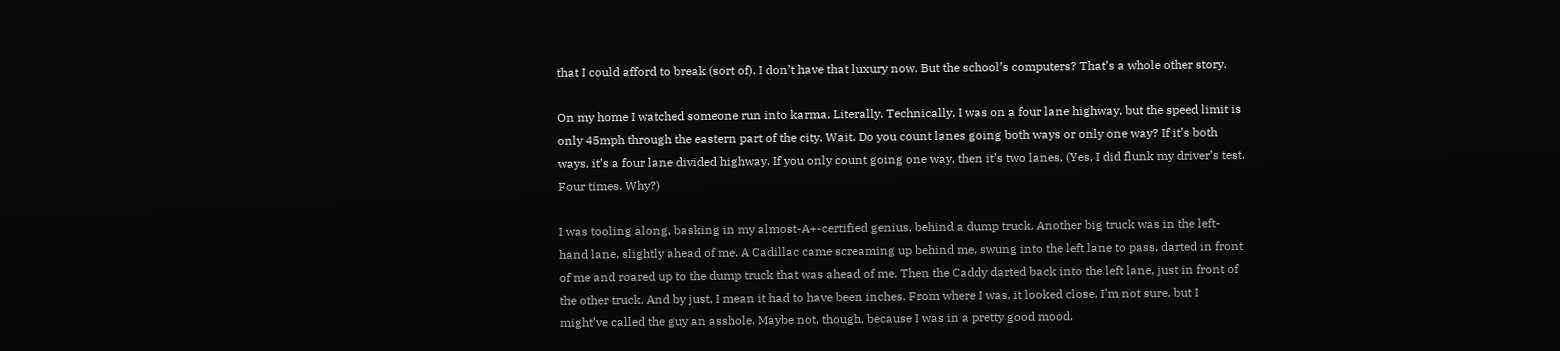that I could afford to break (sort of). I don’t have that luxury now. But the school’s computers? That’s a whole other story.

On my home I watched someone run into karma. Literally. Technically, I was on a four lane highway, but the speed limit is only 45mph through the eastern part of the city. Wait. Do you count lanes going both ways or only one way? If it’s both ways, it’s a four lane divided highway. If you only count going one way, then it’s two lanes. (Yes, I did flunk my driver’s test. Four times. Why?)

I was tooling along, basking in my almost-A+-certified genius, behind a dump truck. Another big truck was in the left-hand lane, slightly ahead of me. A Cadillac came screaming up behind me, swung into the left lane to pass, darted in front of me and roared up to the dump truck that was ahead of me. Then the Caddy darted back into the left lane, just in front of the other truck. And by just, I mean it had to have been inches. From where I was, it looked close. I’m not sure, but I might’ve called the guy an asshole. Maybe not, though, because I was in a pretty good mood.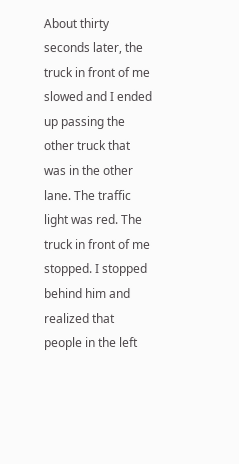About thirty seconds later, the truck in front of me slowed and I ended up passing the other truck that was in the other lane. The traffic light was red. The truck in front of me stopped. I stopped behind him and realized that people in the left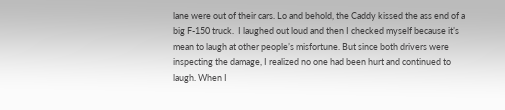lane were out of their cars. Lo and behold, the Caddy kissed the ass end of a big F-150 truck.  I laughed out loud and then I checked myself because it’s mean to laugh at other people’s misfortune. But since both drivers were inspecting the damage, I realized no one had been hurt and continued to laugh. When I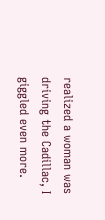realized a woman was driving the Cadillac, I giggled even more.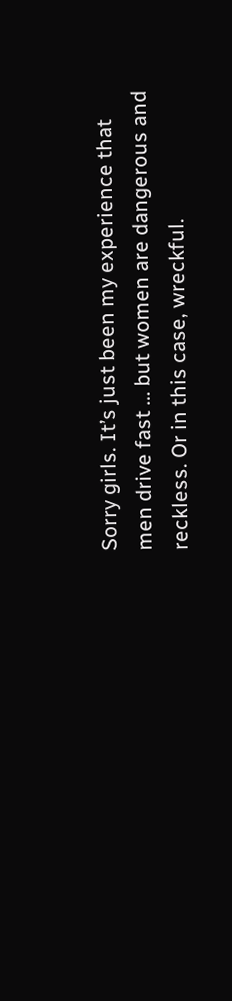Sorry girls. It’s just been my experience that men drive fast … but women are dangerous and reckless. Or in this case, wreckful.